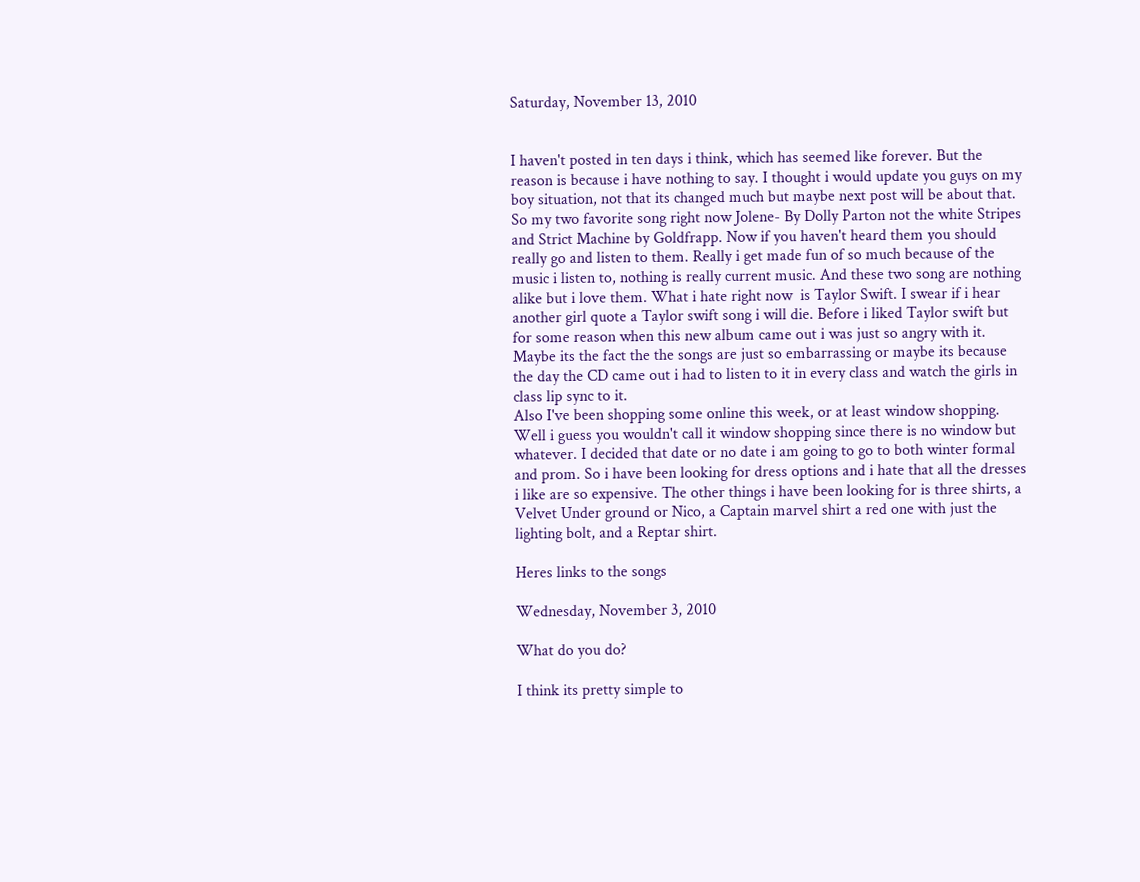Saturday, November 13, 2010


I haven't posted in ten days i think, which has seemed like forever. But the reason is because i have nothing to say. I thought i would update you guys on my boy situation, not that its changed much but maybe next post will be about that.
So my two favorite song right now Jolene- By Dolly Parton not the white Stripes and Strict Machine by Goldfrapp. Now if you haven't heard them you should really go and listen to them. Really i get made fun of so much because of the music i listen to, nothing is really current music. And these two song are nothing alike but i love them. What i hate right now  is Taylor Swift. I swear if i hear another girl quote a Taylor swift song i will die. Before i liked Taylor swift but for some reason when this new album came out i was just so angry with it. Maybe its the fact the the songs are just so embarrassing or maybe its because the day the CD came out i had to listen to it in every class and watch the girls in class lip sync to it.
Also I've been shopping some online this week, or at least window shopping. Well i guess you wouldn't call it window shopping since there is no window but whatever. I decided that date or no date i am going to go to both winter formal and prom. So i have been looking for dress options and i hate that all the dresses i like are so expensive. The other things i have been looking for is three shirts, a Velvet Under ground or Nico, a Captain marvel shirt a red one with just the lighting bolt, and a Reptar shirt.

Heres links to the songs

Wednesday, November 3, 2010

What do you do?

I think its pretty simple to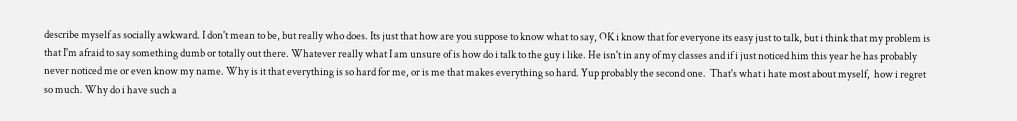describe myself as socially awkward. I don't mean to be, but really who does. Its just that how are you suppose to know what to say, OK i know that for everyone its easy just to talk, but i think that my problem is that I'm afraid to say something dumb or totally out there. Whatever really what I am unsure of is how do i talk to the guy i like. He isn't in any of my classes and if i just noticed him this year he has probably never noticed me or even know my name. Why is it that everything is so hard for me, or is me that makes everything so hard. Yup probably the second one.  That's what i hate most about myself,  how i regret so much. Why do i have such a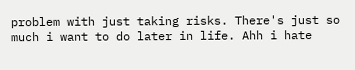problem with just taking risks. There's just so much i want to do later in life. Ahh i hate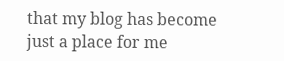that my blog has become just a place for me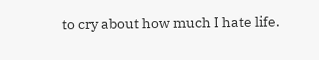to cry about how much I hate life.